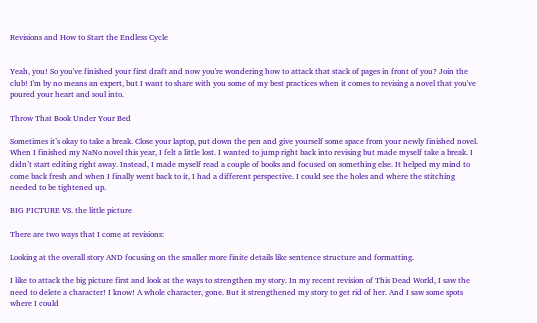Revisions and How to Start the Endless Cycle


Yeah, you! So you've finished your first draft and now you're wondering how to attack that stack of pages in front of you? Join the club! I'm by no means an expert, but I want to share with you some of my best practices when it comes to revising a novel that you've poured your heart and soul into.

Throw That Book Under Your Bed

Sometimes it’s okay to take a break. Close your laptop, put down the pen and give yourself some space from your newly finished novel. When I finished my NaNo novel this year, I felt a little lost. I wanted to jump right back into revising but made myself take a break. I didn’t start editing right away. Instead, I made myself read a couple of books and focused on something else. It helped my mind to come back fresh and when I finally went back to it, I had a different perspective. I could see the holes and where the stitching needed to be tightened up.

BIG PICTURE VS. the little picture

There are two ways that I come at revisions:

Looking at the overall story AND focusing on the smaller more finite details like sentence structure and formatting.

I like to attack the big picture first and look at the ways to strengthen my story. In my recent revision of This Dead World, I saw the need to delete a character! I know! A whole character, gone. But it strengthened my story to get rid of her. And I saw some spots where I could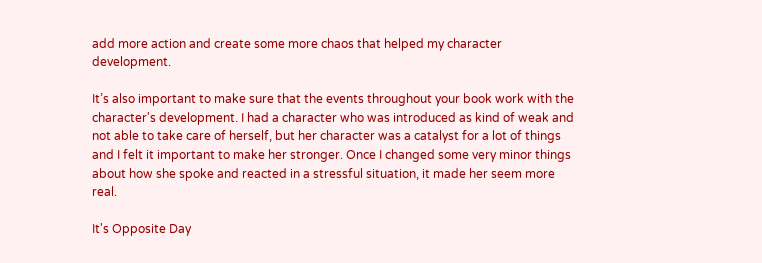add more action and create some more chaos that helped my character development.

It’s also important to make sure that the events throughout your book work with the character's development. I had a character who was introduced as kind of weak and not able to take care of herself, but her character was a catalyst for a lot of things and I felt it important to make her stronger. Once I changed some very minor things about how she spoke and reacted in a stressful situation, it made her seem more real.

It's Opposite Day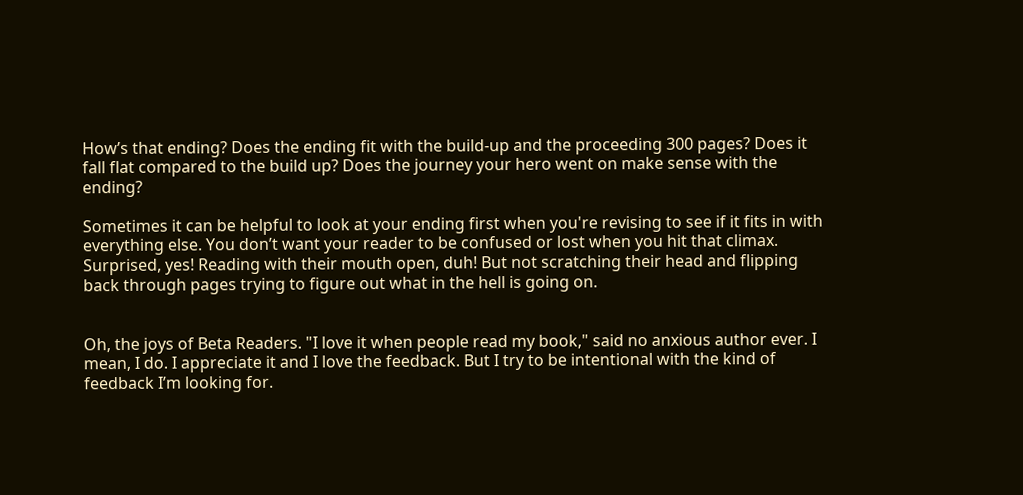How’s that ending? Does the ending fit with the build-up and the proceeding 300 pages? Does it fall flat compared to the build up? Does the journey your hero went on make sense with the ending?

Sometimes it can be helpful to look at your ending first when you're revising to see if it fits in with everything else. You don’t want your reader to be confused or lost when you hit that climax. Surprised, yes! Reading with their mouth open, duh! But not scratching their head and flipping back through pages trying to figure out what in the hell is going on.


Oh, the joys of Beta Readers. "I love it when people read my book," said no anxious author ever. I mean, I do. I appreciate it and I love the feedback. But I try to be intentional with the kind of feedback I’m looking for.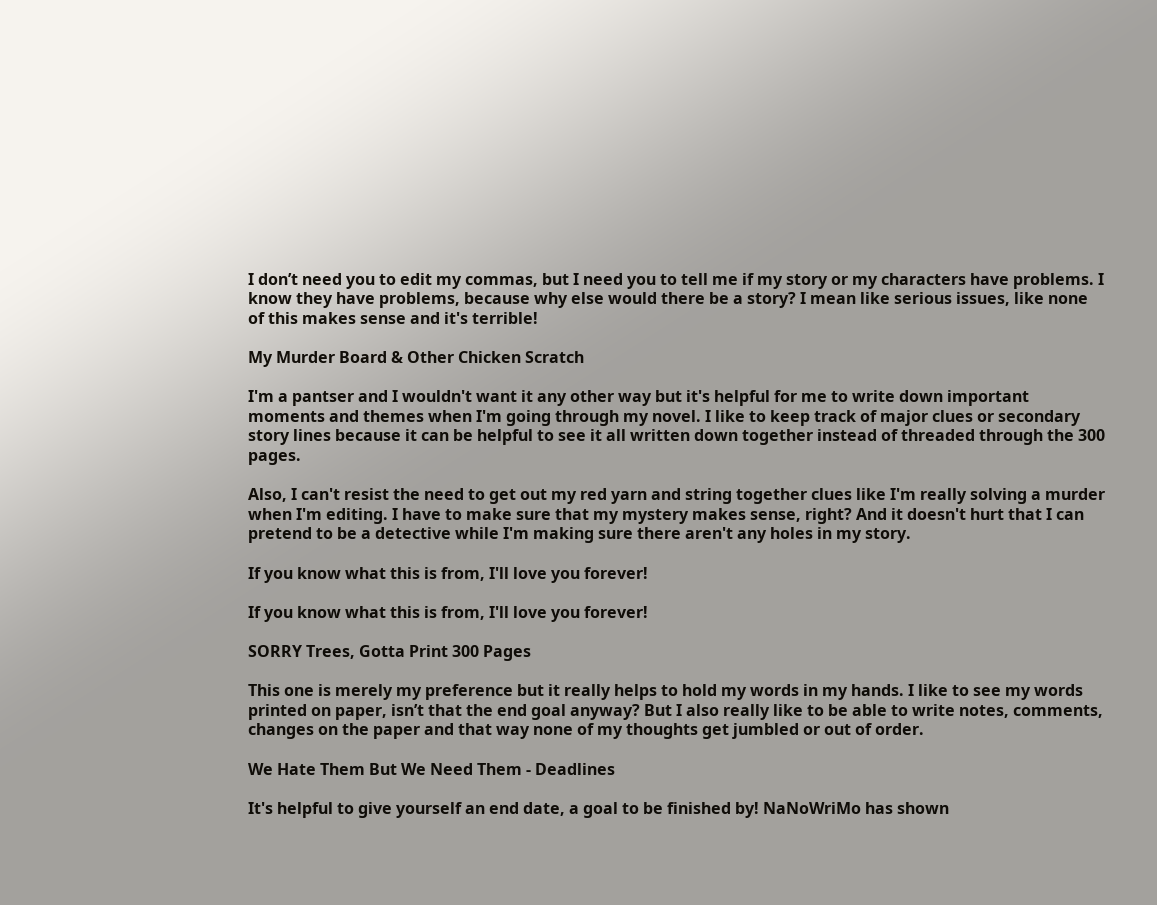I don’t need you to edit my commas, but I need you to tell me if my story or my characters have problems. I know they have problems, because why else would there be a story? I mean like serious issues, like none of this makes sense and it's terrible!

My Murder Board & Other Chicken Scratch

I'm a pantser and I wouldn't want it any other way but it's helpful for me to write down important moments and themes when I'm going through my novel. I like to keep track of major clues or secondary story lines because it can be helpful to see it all written down together instead of threaded through the 300 pages.

Also, I can't resist the need to get out my red yarn and string together clues like I'm really solving a murder when I'm editing. I have to make sure that my mystery makes sense, right? And it doesn't hurt that I can pretend to be a detective while I'm making sure there aren't any holes in my story.

If you know what this is from, I'll love you forever!

If you know what this is from, I'll love you forever!

SORRY Trees, Gotta Print 300 Pages

This one is merely my preference but it really helps to hold my words in my hands. I like to see my words printed on paper, isn’t that the end goal anyway? But I also really like to be able to write notes, comments, changes on the paper and that way none of my thoughts get jumbled or out of order.

We Hate Them But We Need Them - Deadlines

It's helpful to give yourself an end date, a goal to be finished by! NaNoWriMo has shown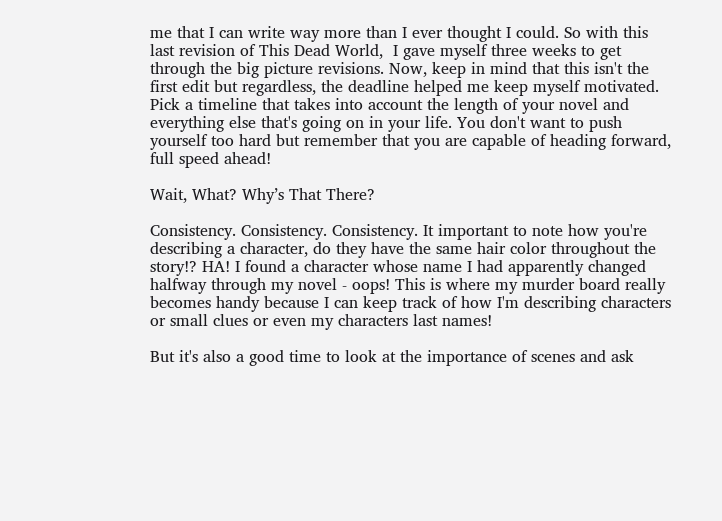me that I can write way more than I ever thought I could. So with this last revision of This Dead World,  I gave myself three weeks to get through the big picture revisions. Now, keep in mind that this isn't the first edit but regardless, the deadline helped me keep myself motivated. Pick a timeline that takes into account the length of your novel and everything else that's going on in your life. You don't want to push yourself too hard but remember that you are capable of heading forward, full speed ahead!

Wait, What? Why’s That There?

Consistency. Consistency. Consistency. It important to note how you're describing a character, do they have the same hair color throughout the story!? HA! I found a character whose name I had apparently changed halfway through my novel - oops! This is where my murder board really becomes handy because I can keep track of how I'm describing characters or small clues or even my characters last names!

But it's also a good time to look at the importance of scenes and ask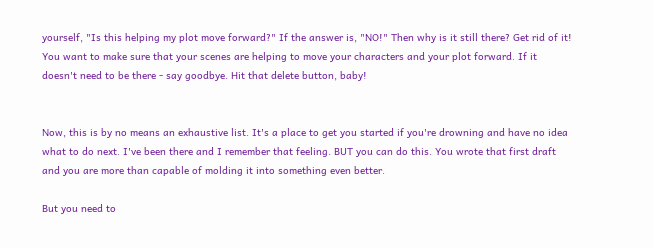yourself, "Is this helping my plot move forward?" If the answer is, "NO!" Then why is it still there? Get rid of it! You want to make sure that your scenes are helping to move your characters and your plot forward. If it doesn't need to be there - say goodbye. Hit that delete button, baby!


Now, this is by no means an exhaustive list. It's a place to get you started if you're drowning and have no idea what to do next. I've been there and I remember that feeling. BUT you can do this. You wrote that first draft and you are more than capable of molding it into something even better.

But you need to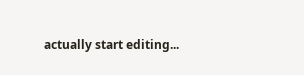actually start editing...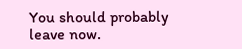You should probably leave now.